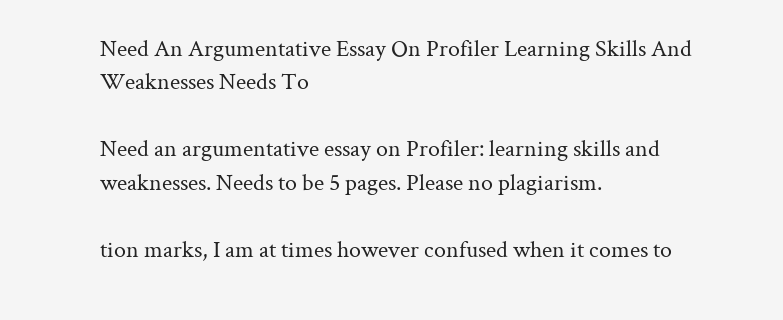Need An Argumentative Essay On Profiler Learning Skills And Weaknesses Needs To

Need an argumentative essay on Profiler: learning skills and weaknesses. Needs to be 5 pages. Please no plagiarism.

tion marks, I am at times however confused when it comes to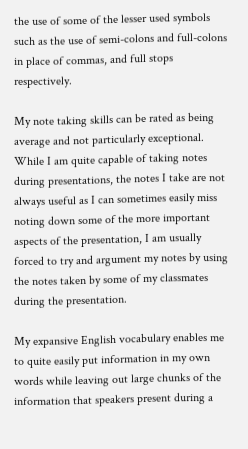the use of some of the lesser used symbols such as the use of semi-colons and full-colons in place of commas, and full stops respectively.

My note taking skills can be rated as being average and not particularly exceptional. While I am quite capable of taking notes during presentations, the notes I take are not always useful as I can sometimes easily miss noting down some of the more important aspects of the presentation, I am usually forced to try and argument my notes by using the notes taken by some of my classmates during the presentation.

My expansive English vocabulary enables me to quite easily put information in my own words while leaving out large chunks of the information that speakers present during a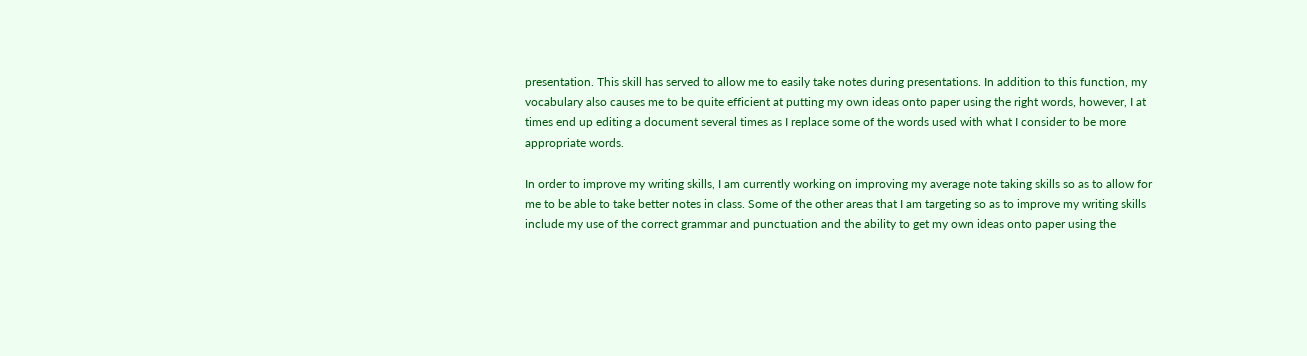presentation. This skill has served to allow me to easily take notes during presentations. In addition to this function, my vocabulary also causes me to be quite efficient at putting my own ideas onto paper using the right words, however, I at times end up editing a document several times as I replace some of the words used with what I consider to be more appropriate words.

In order to improve my writing skills, I am currently working on improving my average note taking skills so as to allow for me to be able to take better notes in class. Some of the other areas that I am targeting so as to improve my writing skills include my use of the correct grammar and punctuation and the ability to get my own ideas onto paper using the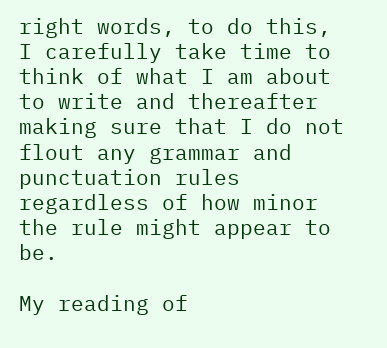right words, to do this, I carefully take time to think of what I am about to write and thereafter making sure that I do not flout any grammar and punctuation rules regardless of how minor the rule might appear to be.

My reading of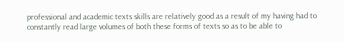professional and academic texts skills are relatively good as a result of my having had to constantly read large volumes of both these forms of texts so as to be able to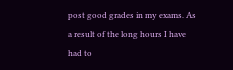post good grades in my exams. As a result of the long hours I have had to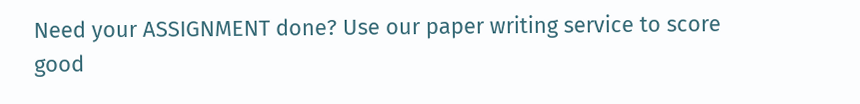Need your ASSIGNMENT done? Use our paper writing service to score good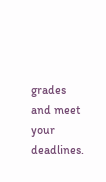grades and meet your deadlines.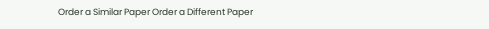Order a Similar Paper Order a Different Paper